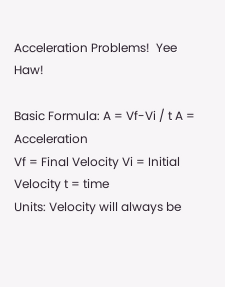Acceleration Problems!  Yee Haw!

Basic Formula: A = Vf-Vi / t A = Acceleration
Vf = Final Velocity Vi = Initial Velocity t = time
Units: Velocity will always be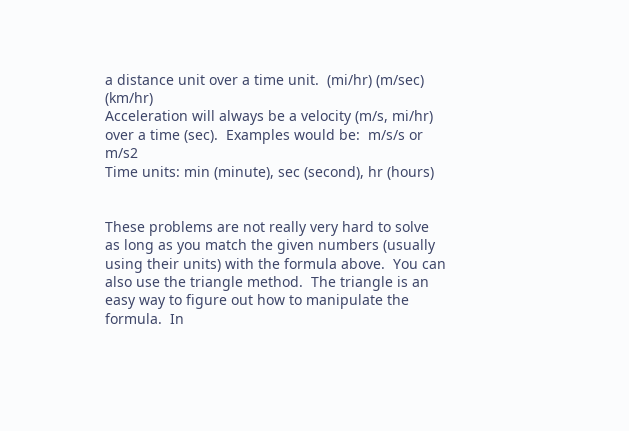a distance unit over a time unit.  (mi/hr) (m/sec) (km/hr)
Acceleration will always be a velocity (m/s, mi/hr) over a time (sec).  Examples would be:  m/s/s or m/s2
Time units: min (minute), sec (second), hr (hours)


These problems are not really very hard to solve as long as you match the given numbers (usually using their units) with the formula above.  You can also use the triangle method.  The triangle is an easy way to figure out how to manipulate the formula.  In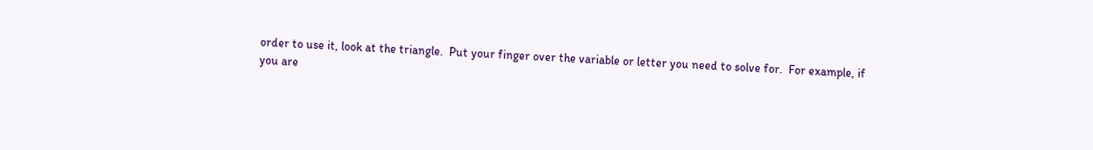order to use it, look at the triangle.  Put your finger over the variable or letter you need to solve for.  For example, if you are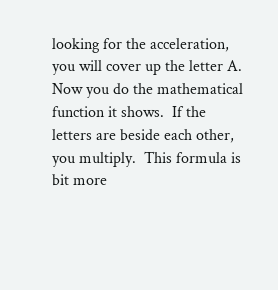looking for the acceleration, you will cover up the letter A.  Now you do the mathematical function it shows.  If the letters are beside each other, you multiply.  This formula is bit more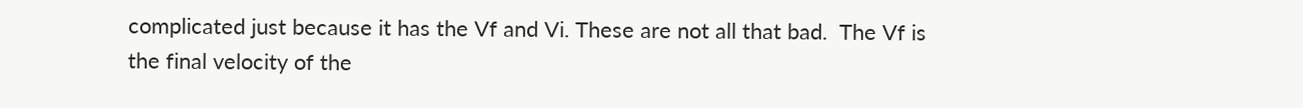complicated just because it has the Vf and Vi. These are not all that bad.  The Vf is the final velocity of the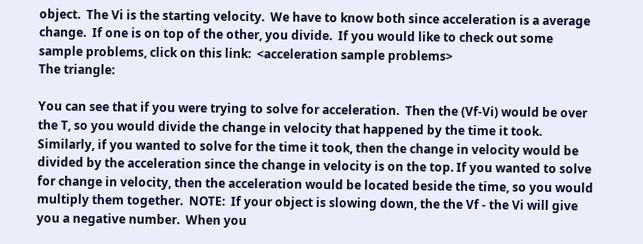object.  The Vi is the starting velocity.  We have to know both since acceleration is a average change.  If one is on top of the other, you divide.  If you would like to check out some sample problems, click on this link:  <acceleration sample problems>
The triangle:

You can see that if you were trying to solve for acceleration.  Then the (Vf-Vi) would be over the T, so you would divide the change in velocity that happened by the time it took.  Similarly, if you wanted to solve for the time it took, then the change in velocity would be divided by the acceleration since the change in velocity is on the top. If you wanted to solve for change in velocity, then the acceleration would be located beside the time, so you would multiply them together.  NOTE:  If your object is slowing down, the the Vf - the Vi will give you a negative number.  When you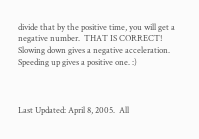divide that by the positive time, you will get a negative number.  THAT IS CORRECT!  Slowing down gives a negative acceleration.  Speeding up gives a positive one. :)



Last Updated: April 8, 2005.  All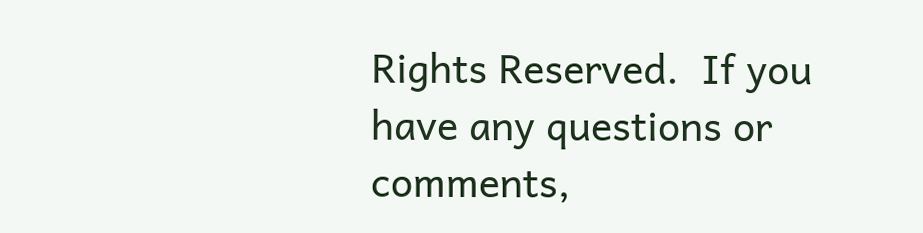Rights Reserved.  If you have any questions or comments,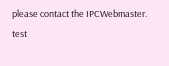please contact the IPCWebmaster. test